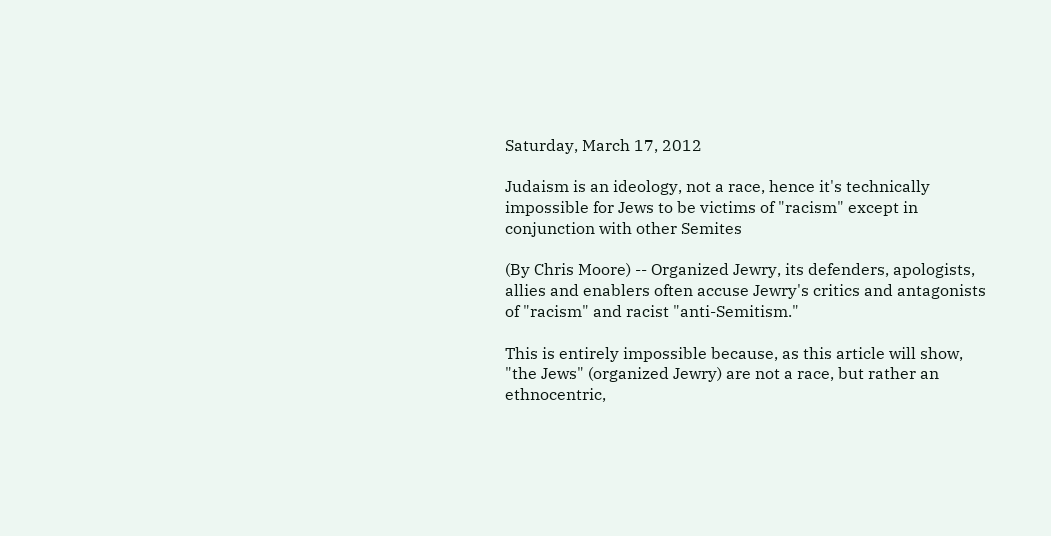Saturday, March 17, 2012

Judaism is an ideology, not a race, hence it's technically impossible for Jews to be victims of "racism" except in conjunction with other Semites

(By Chris Moore) -- Organized Jewry, its defenders, apologists, allies and enablers often accuse Jewry's critics and antagonists of "racism" and racist "anti-Semitism."

This is entirely impossible because, as this article will show, "the Jews" (organized Jewry) are not a race, but rather an ethnocentric,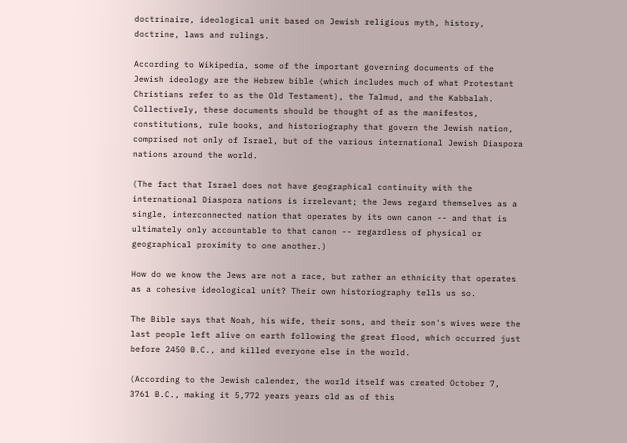doctrinaire, ideological unit based on Jewish religious myth, history, doctrine, laws and rulings.

According to Wikipedia, some of the important governing documents of the Jewish ideology are the Hebrew bible (which includes much of what Protestant Christians refer to as the Old Testament), the Talmud, and the Kabbalah. Collectively, these documents should be thought of as the manifestos, constitutions, rule books, and historiography that govern the Jewish nation, comprised not only of Israel, but of the various international Jewish Diaspora nations around the world.

(The fact that Israel does not have geographical continuity with the international Diaspora nations is irrelevant; the Jews regard themselves as a single, interconnected nation that operates by its own canon -- and that is ultimately only accountable to that canon -- regardless of physical or geographical proximity to one another.)

How do we know the Jews are not a race, but rather an ethnicity that operates as a cohesive ideological unit? Their own historiography tells us so.

The Bible says that Noah, his wife, their sons, and their son's wives were the last people left alive on earth following the great flood, which occurred just before 2450 B.C., and killed everyone else in the world.

(According to the Jewish calender, the world itself was created October 7, 3761 B.C., making it 5,772 years years old as of this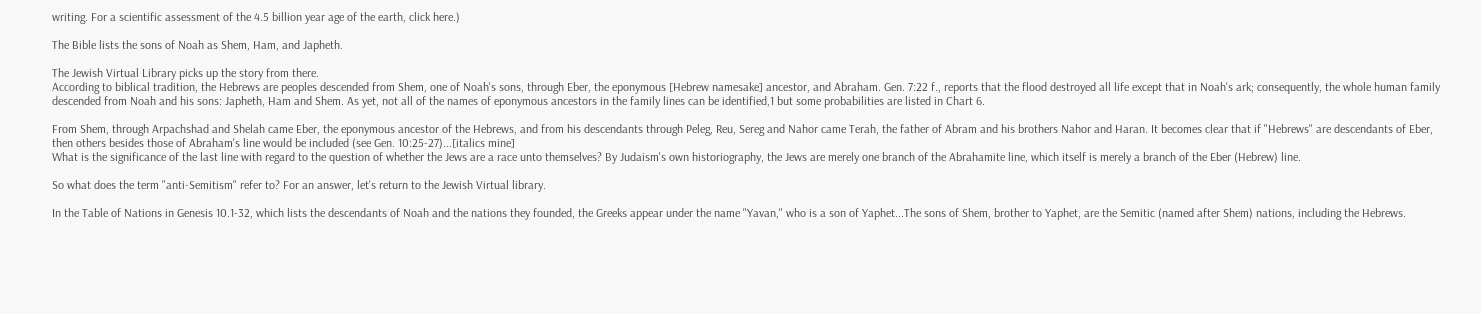writing. For a scientific assessment of the 4.5 billion year age of the earth, click here.)

The Bible lists the sons of Noah as Shem, Ham, and Japheth.

The Jewish Virtual Library picks up the story from there.
According to biblical tradition, the Hebrews are peoples descended from Shem, one of Noah's sons, through Eber, the eponymous [Hebrew namesake] ancestor, and Abraham. Gen. 7:22 f., reports that the flood destroyed all life except that in Noah's ark; consequently, the whole human family descended from Noah and his sons: Japheth, Ham and Shem. As yet, not all of the names of eponymous ancestors in the family lines can be identified,1 but some probabilities are listed in Chart 6.

From Shem, through Arpachshad and Shelah came Eber, the eponymous ancestor of the Hebrews, and from his descendants through Peleg, Reu, Sereg and Nahor came Terah, the father of Abram and his brothers Nahor and Haran. It becomes clear that if "Hebrews" are descendants of Eber, then others besides those of Abraham's line would be included (see Gen. 10:25-27)...[italics mine]
What is the significance of the last line with regard to the question of whether the Jews are a race unto themselves? By Judaism's own historiography, the Jews are merely one branch of the Abrahamite line, which itself is merely a branch of the Eber (Hebrew) line.

So what does the term "anti-Semitism" refer to? For an answer, let's return to the Jewish Virtual library.

In the Table of Nations in Genesis 10.1-32, which lists the descendants of Noah and the nations they founded, the Greeks appear under the name "Yavan," who is a son of Yaphet...The sons of Shem, brother to Yaphet, are the Semitic (named after Shem) nations, including the Hebrews.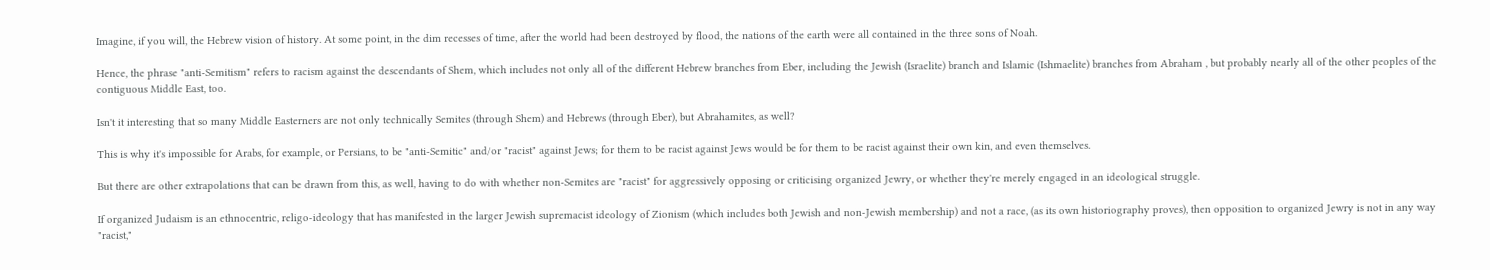Imagine, if you will, the Hebrew vision of history. At some point, in the dim recesses of time, after the world had been destroyed by flood, the nations of the earth were all contained in the three sons of Noah.

Hence, the phrase "anti-Semitism" refers to racism against the descendants of Shem, which includes not only all of the different Hebrew branches from Eber, including the Jewish (Israelite) branch and Islamic (Ishmaelite) branches from Abraham , but probably nearly all of the other peoples of the contiguous Middle East, too.

Isn't it interesting that so many Middle Easterners are not only technically Semites (through Shem) and Hebrews (through Eber), but Abrahamites, as well?

This is why it's impossible for Arabs, for example, or Persians, to be "anti-Semitic" and/or "racist" against Jews; for them to be racist against Jews would be for them to be racist against their own kin, and even themselves.

But there are other extrapolations that can be drawn from this, as well, having to do with whether non-Semites are "racist" for aggressively opposing or criticising organized Jewry, or whether they're merely engaged in an ideological struggle.

If organized Judaism is an ethnocentric, religo-ideology that has manifested in the larger Jewish supremacist ideology of Zionism (which includes both Jewish and non-Jewish membership) and not a race, (as its own historiography proves), then opposition to organized Jewry is not in any way "racist,"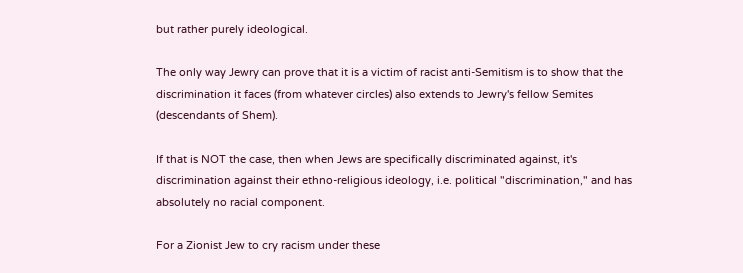but rather purely ideological.

The only way Jewry can prove that it is a victim of racist anti-Semitism is to show that the discrimination it faces (from whatever circles) also extends to Jewry's fellow Semites (descendants of Shem).

If that is NOT the case, then when Jews are specifically discriminated against, it's discrimination against their ethno-religious ideology, i.e. political "discrimination," and has absolutely no racial component.

For a Zionist Jew to cry racism under these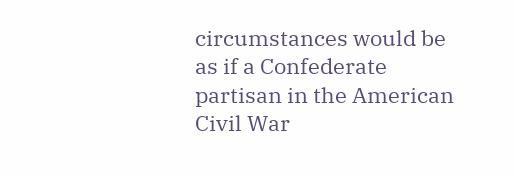circumstances would be as if a Confederate partisan in the American Civil War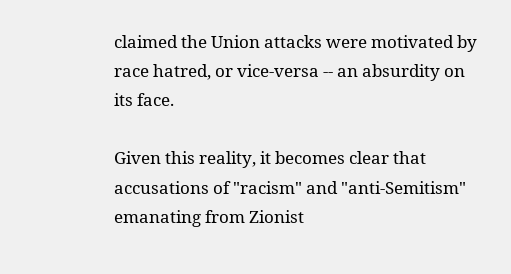claimed the Union attacks were motivated by race hatred, or vice-versa -- an absurdity on its face.

Given this reality, it becomes clear that accusations of "racism" and "anti-Semitism" emanating from Zionist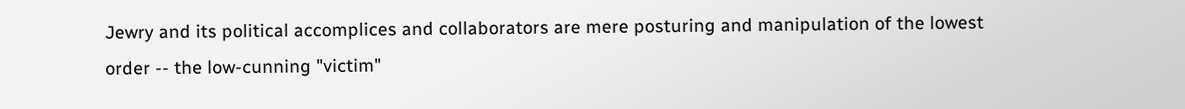Jewry and its political accomplices and collaborators are mere posturing and manipulation of the lowest order -- the low-cunning "victim"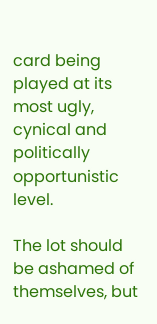card being played at its most ugly, cynical and politically opportunistic level.

The lot should be ashamed of themselves, but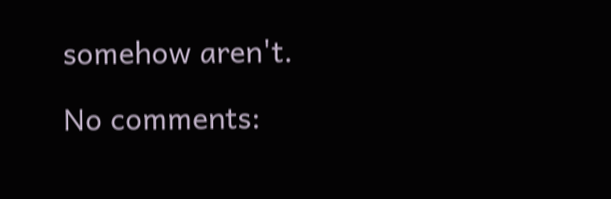somehow aren't.

No comments: